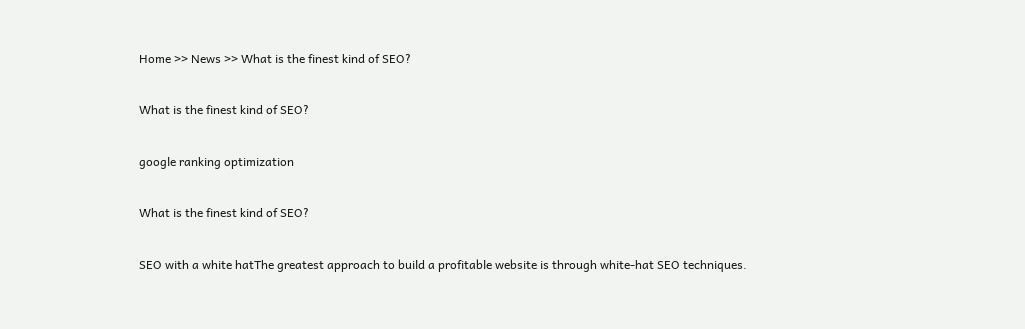Home >> News >> What is the finest kind of SEO?

What is the finest kind of SEO?

google ranking optimization

What is the finest kind of SEO?

SEO with a white hatThe greatest approach to build a profitable website is through white-hat SEO techniques.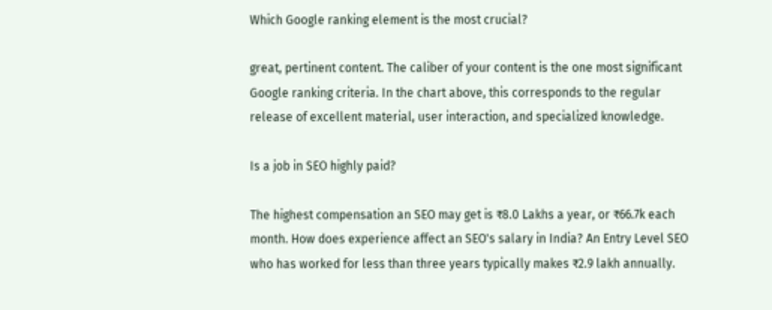Which Google ranking element is the most crucial?

great, pertinent content. The caliber of your content is the one most significant Google ranking criteria. In the chart above, this corresponds to the regular release of excellent material, user interaction, and specialized knowledge.

Is a job in SEO highly paid?

The highest compensation an SEO may get is ₹8.0 Lakhs a year, or ₹66.7k each month. How does experience affect an SEO's salary in India? An Entry Level SEO who has worked for less than three years typically makes ₹2.9 lakh annually.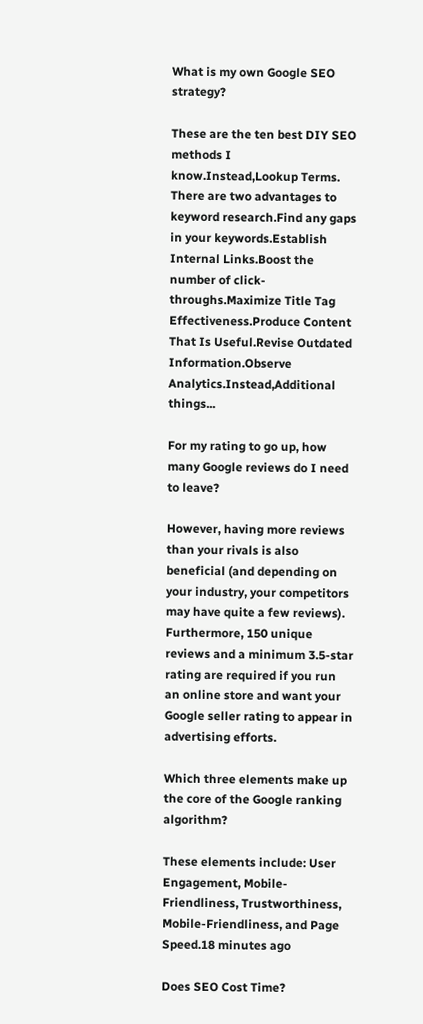What is my own Google SEO strategy?

These are the ten best DIY SEO methods I know.Instead,Lookup Terms. There are two advantages to keyword research.Find any gaps in your keywords.Establish Internal Links.Boost the number of click-throughs.Maximize Title Tag Effectiveness.Produce Content That Is Useful.Revise Outdated Information.Observe Analytics.Instead,Additional things...

For my rating to go up, how many Google reviews do I need to leave?

However, having more reviews than your rivals is also beneficial (and depending on your industry, your competitors may have quite a few reviews). Furthermore, 150 unique reviews and a minimum 3.5-star rating are required if you run an online store and want your Google seller rating to appear in advertising efforts.

Which three elements make up the core of the Google ranking algorithm?

These elements include: User Engagement, Mobile-Friendliness, Trustworthiness, Mobile-Friendliness, and Page Speed.18 minutes ago

Does SEO Cost Time?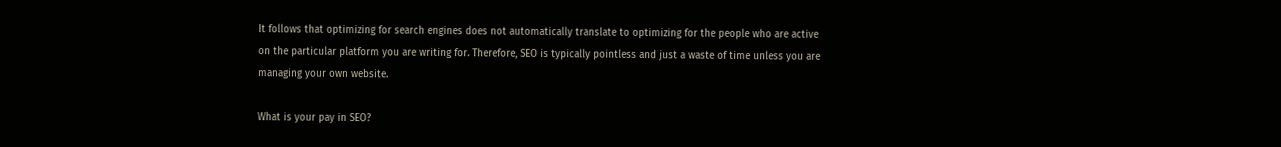It follows that optimizing for search engines does not automatically translate to optimizing for the people who are active on the particular platform you are writing for. Therefore, SEO is typically pointless and just a waste of time unless you are managing your own website.

What is your pay in SEO?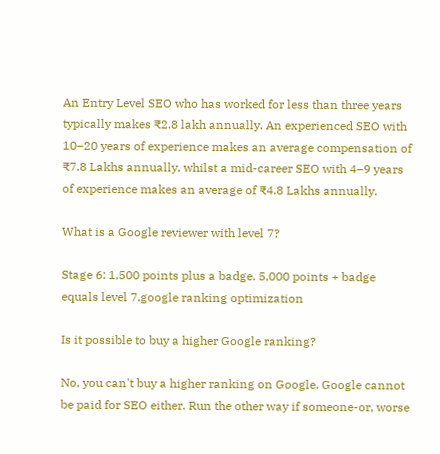An Entry Level SEO who has worked for less than three years typically makes ₹2.8 lakh annually. An experienced SEO with 10–20 years of experience makes an average compensation of ₹7.8 Lakhs annually, whilst a mid-career SEO with 4–9 years of experience makes an average of ₹4.8 Lakhs annually.

What is a Google reviewer with level 7?

Stage 6: 1,500 points plus a badge. 5,000 points + badge equals level 7.google ranking optimization

Is it possible to buy a higher Google ranking?

No, you can't buy a higher ranking on Google. Google cannot be paid for SEO either. Run the other way if someone-or, worse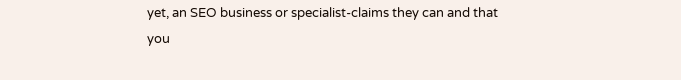yet, an SEO business or specialist-claims they can and that you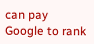can pay Google to rank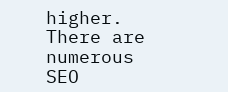higher. There are numerous SEO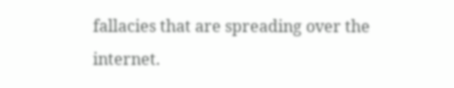fallacies that are spreading over the internet.